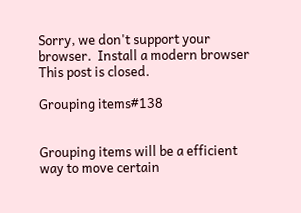Sorry, we don't support your browser.  Install a modern browser
This post is closed.

Grouping items#138


Grouping items will be a efficient way to move certain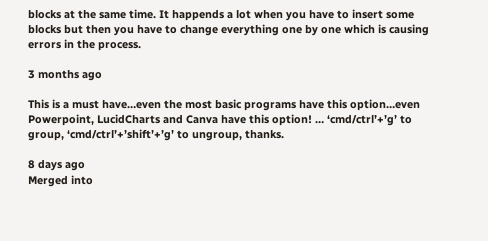blocks at the same time. It happends a lot when you have to insert some blocks but then you have to change everything one by one which is causing errors in the process.

3 months ago

This is a must have…even the most basic programs have this option…even Powerpoint, LucidCharts and Canva have this option! … ‘cmd/ctrl’+’g’ to group, ‘cmd/ctrl’+’shift’+’g’ to ungroup, thanks.

8 days ago
Merged into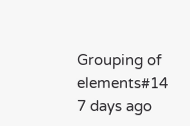Grouping of elements#14
7 days ago